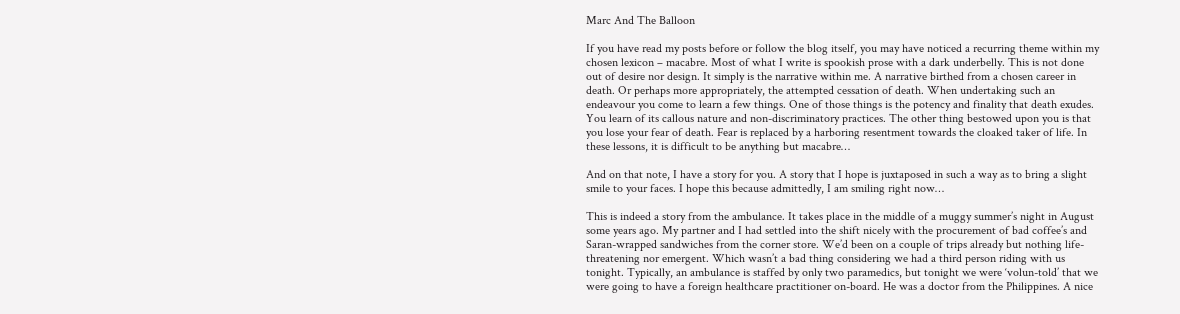Marc And The Balloon

If you have read my posts before or follow the blog itself, you may have noticed a recurring theme within my chosen lexicon – macabre. Most of what I write is spookish prose with a dark underbelly. This is not done out of desire nor design. It simply is the narrative within me. A narrative birthed from a chosen career in death. Or perhaps more appropriately, the attempted cessation of death. When undertaking such an endeavour you come to learn a few things. One of those things is the potency and finality that death exudes. You learn of its callous nature and non-discriminatory practices. The other thing bestowed upon you is that you lose your fear of death. Fear is replaced by a harboring resentment towards the cloaked taker of life. In these lessons, it is difficult to be anything but macabre…

And on that note, I have a story for you. A story that I hope is juxtaposed in such a way as to bring a slight smile to your faces. I hope this because admittedly, I am smiling right now…

This is indeed a story from the ambulance. It takes place in the middle of a muggy summer’s night in August some years ago. My partner and I had settled into the shift nicely with the procurement of bad coffee’s and Saran-wrapped sandwiches from the corner store. We’d been on a couple of trips already but nothing life-threatening nor emergent. Which wasn’t a bad thing considering we had a third person riding with us tonight. Typically, an ambulance is staffed by only two paramedics, but tonight we were ‘volun-told’ that we were going to have a foreign healthcare practitioner on-board. He was a doctor from the Philippines. A nice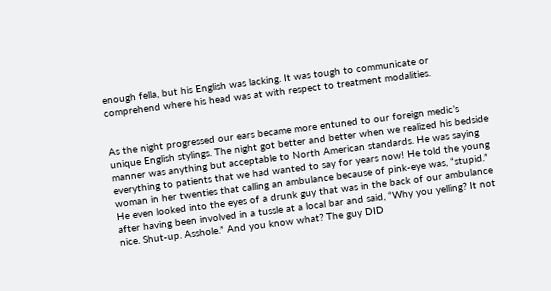enough fella, but his English was lacking. It was tough to communicate or comprehend where his head was at with respect to treatment modalities.


As the night progressed our ears became more entuned to our foreign medic’s unique English stylings. The night got better and better when we realized his bedside manner was anything but acceptable to North American standards. He was saying everything to patients that we had wanted to say for years now! He told the young woman in her twenties that calling an ambulance because of pink-eye was, “stupid.” He even looked into the eyes of a drunk guy that was in the back of our ambulance after having been involved in a tussle at a local bar and said, “Why you yelling? It not nice. Shut-up. Asshole.” And you know what? The guy DID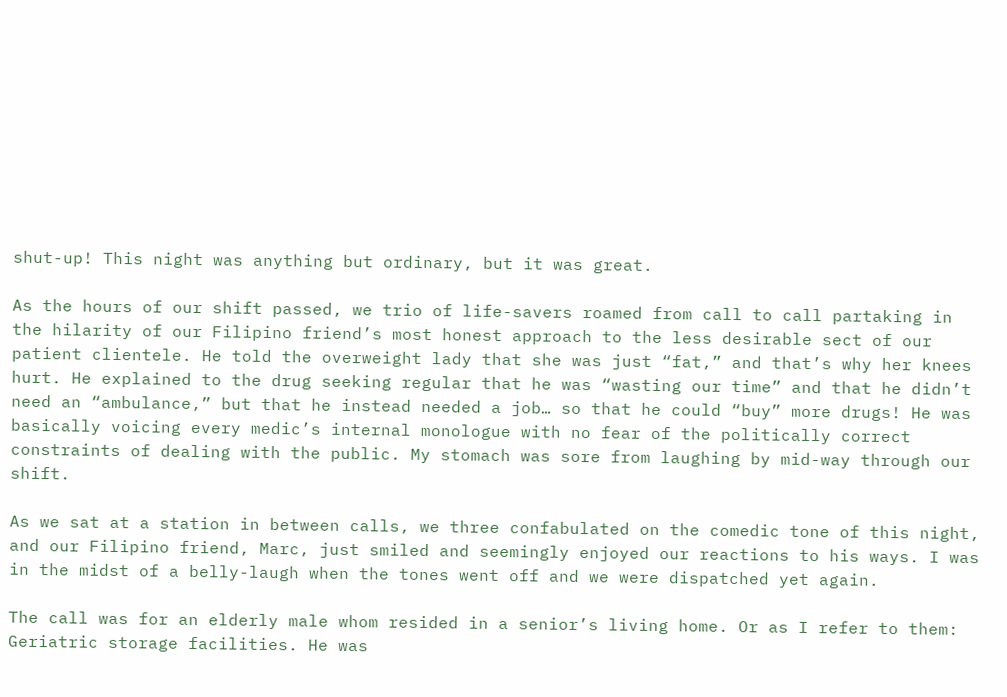shut-up! This night was anything but ordinary, but it was great.

As the hours of our shift passed, we trio of life-savers roamed from call to call partaking in the hilarity of our Filipino friend’s most honest approach to the less desirable sect of our patient clientele. He told the overweight lady that she was just “fat,” and that’s why her knees hurt. He explained to the drug seeking regular that he was “wasting our time” and that he didn’t need an “ambulance,” but that he instead needed a job… so that he could “buy” more drugs! He was basically voicing every medic’s internal monologue with no fear of the politically correct constraints of dealing with the public. My stomach was sore from laughing by mid-way through our shift.

As we sat at a station in between calls, we three confabulated on the comedic tone of this night, and our Filipino friend, Marc, just smiled and seemingly enjoyed our reactions to his ways. I was in the midst of a belly-laugh when the tones went off and we were dispatched yet again.

The call was for an elderly male whom resided in a senior’s living home. Or as I refer to them: Geriatric storage facilities. He was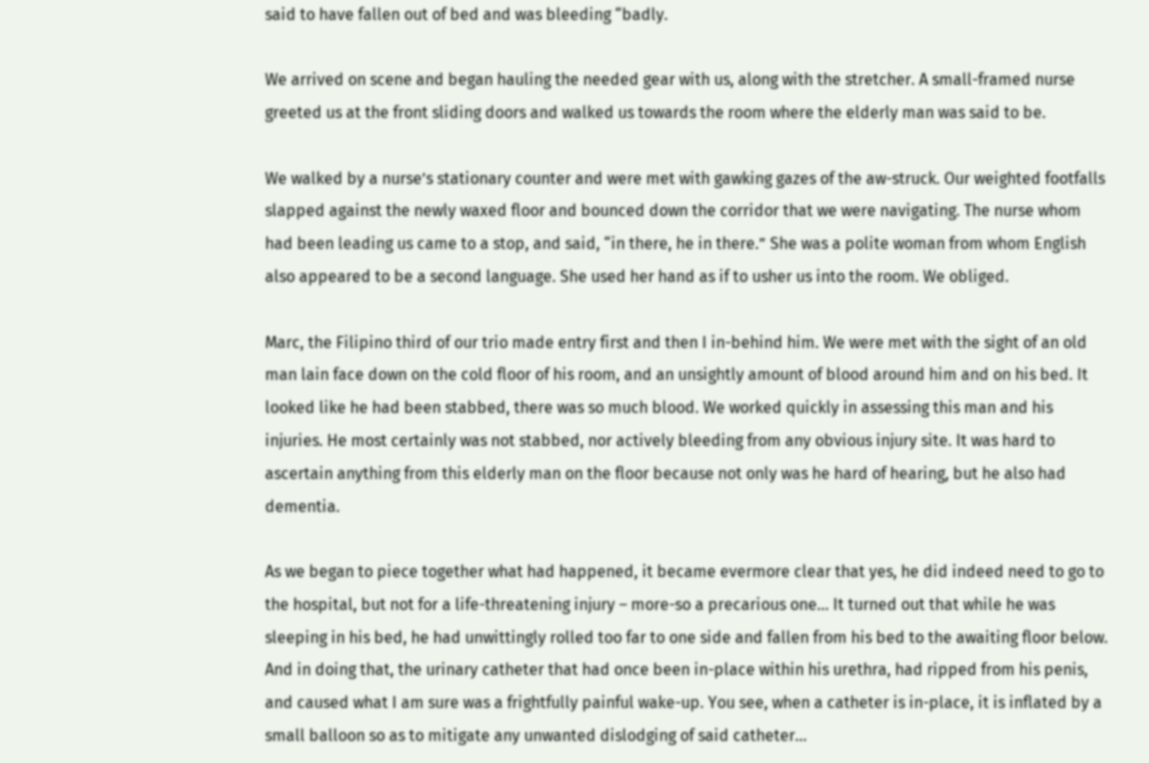said to have fallen out of bed and was bleeding “badly.

We arrived on scene and began hauling the needed gear with us, along with the stretcher. A small-framed nurse greeted us at the front sliding doors and walked us towards the room where the elderly man was said to be.

We walked by a nurse’s stationary counter and were met with gawking gazes of the aw-struck. Our weighted footfalls slapped against the newly waxed floor and bounced down the corridor that we were navigating. The nurse whom had been leading us came to a stop, and said, “in there, he in there.” She was a polite woman from whom English also appeared to be a second language. She used her hand as if to usher us into the room. We obliged.

Marc, the Filipino third of our trio made entry first and then I in-behind him. We were met with the sight of an old man lain face down on the cold floor of his room, and an unsightly amount of blood around him and on his bed. It looked like he had been stabbed, there was so much blood. We worked quickly in assessing this man and his injuries. He most certainly was not stabbed, nor actively bleeding from any obvious injury site. It was hard to ascertain anything from this elderly man on the floor because not only was he hard of hearing, but he also had dementia.

As we began to piece together what had happened, it became evermore clear that yes, he did indeed need to go to the hospital, but not for a life-threatening injury – more-so a precarious one… It turned out that while he was sleeping in his bed, he had unwittingly rolled too far to one side and fallen from his bed to the awaiting floor below. And in doing that, the urinary catheter that had once been in-place within his urethra, had ripped from his penis, and caused what I am sure was a frightfully painful wake-up. You see, when a catheter is in-place, it is inflated by a small balloon so as to mitigate any unwanted dislodging of said catheter…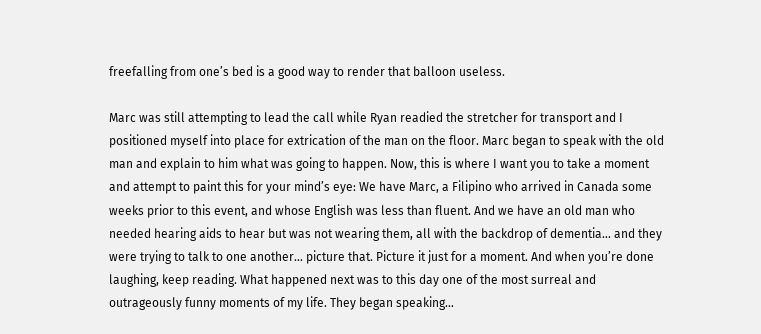freefalling from one’s bed is a good way to render that balloon useless.

Marc was still attempting to lead the call while Ryan readied the stretcher for transport and I positioned myself into place for extrication of the man on the floor. Marc began to speak with the old man and explain to him what was going to happen. Now, this is where I want you to take a moment and attempt to paint this for your mind’s eye: We have Marc, a Filipino who arrived in Canada some weeks prior to this event, and whose English was less than fluent. And we have an old man who needed hearing aids to hear but was not wearing them, all with the backdrop of dementia… and they were trying to talk to one another… picture that. Picture it just for a moment. And when you’re done laughing, keep reading. What happened next was to this day one of the most surreal and outrageously funny moments of my life. They began speaking…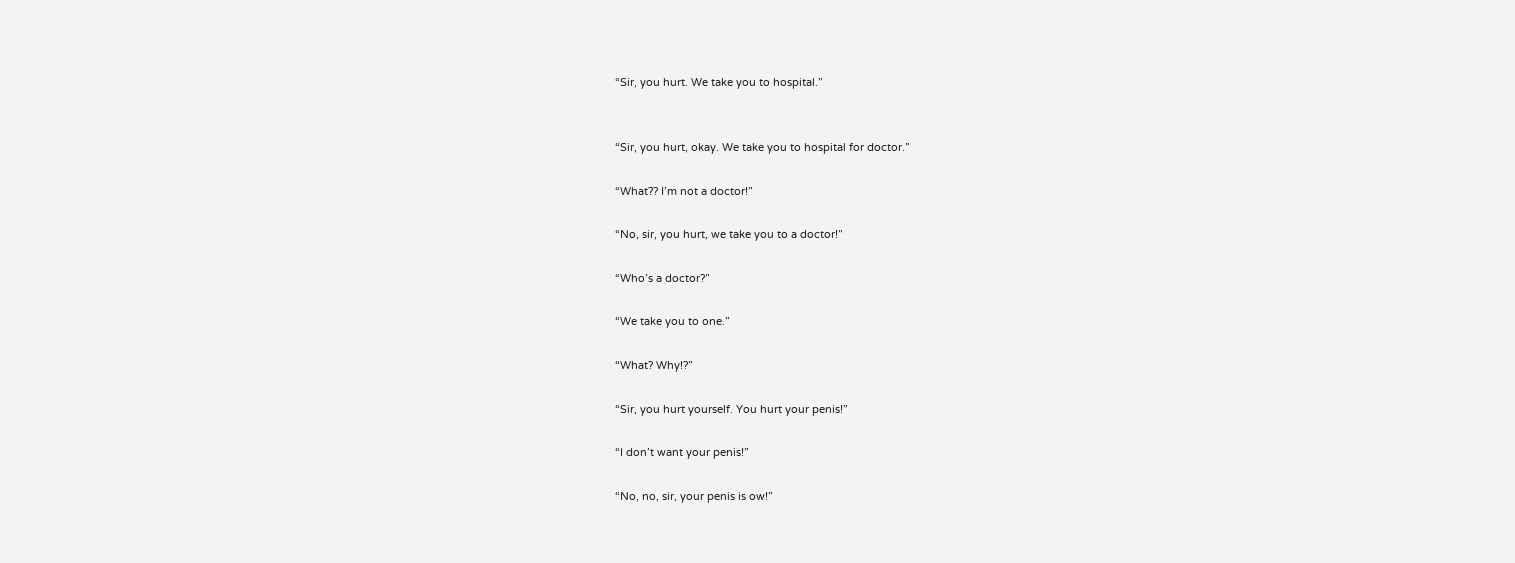“Sir, you hurt. We take you to hospital.”


“Sir, you hurt, okay. We take you to hospital for doctor.”

“What?? I’m not a doctor!”

“No, sir, you hurt, we take you to a doctor!”

“Who’s a doctor?”

“We take you to one.”

“What? Why!?”

“Sir, you hurt yourself. You hurt your penis!”

“I don’t want your penis!”

“No, no, sir, your penis is ow!”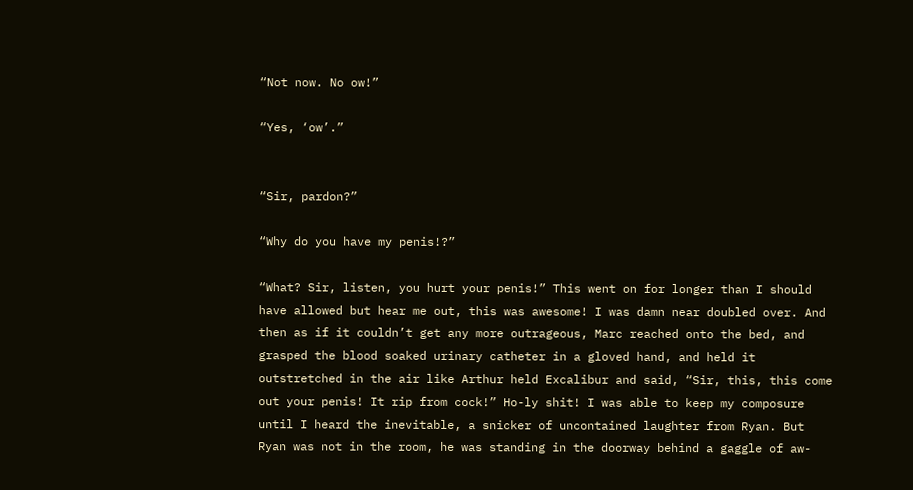“Not now. No ow!”

“Yes, ‘ow’.”


“Sir, pardon?”

“Why do you have my penis!?”

“What? Sir, listen, you hurt your penis!” This went on for longer than I should have allowed but hear me out, this was awesome! I was damn near doubled over. And then as if it couldn’t get any more outrageous, Marc reached onto the bed, and grasped the blood soaked urinary catheter in a gloved hand, and held it outstretched in the air like Arthur held Excalibur and said, “Sir, this, this come out your penis! It rip from cock!” Ho-ly shit! I was able to keep my composure until I heard the inevitable, a snicker of uncontained laughter from Ryan. But Ryan was not in the room, he was standing in the doorway behind a gaggle of aw-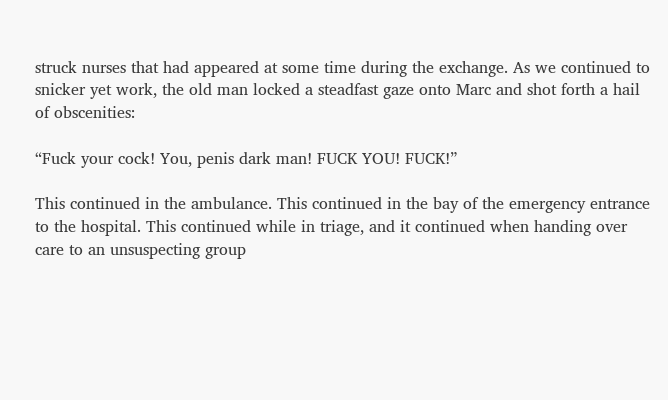struck nurses that had appeared at some time during the exchange. As we continued to snicker yet work, the old man locked a steadfast gaze onto Marc and shot forth a hail of obscenities:

“Fuck your cock! You, penis dark man! FUCK YOU! FUCK!”

This continued in the ambulance. This continued in the bay of the emergency entrance to the hospital. This continued while in triage, and it continued when handing over care to an unsuspecting group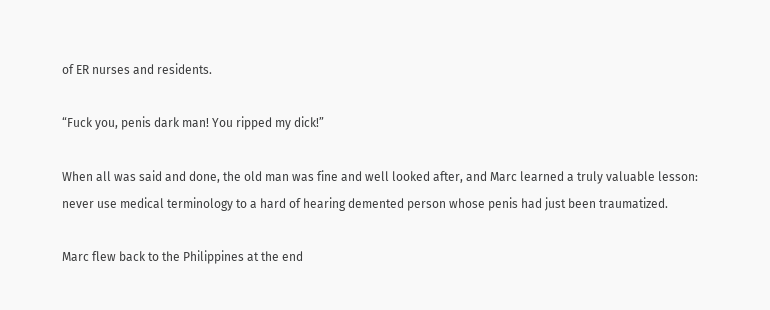of ER nurses and residents.

“Fuck you, penis dark man! You ripped my dick!”

When all was said and done, the old man was fine and well looked after, and Marc learned a truly valuable lesson: never use medical terminology to a hard of hearing demented person whose penis had just been traumatized.

Marc flew back to the Philippines at the end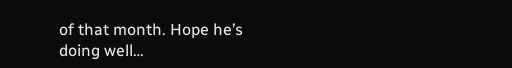of that month. Hope he’s doing well…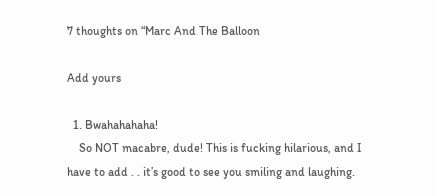7 thoughts on “Marc And The Balloon

Add yours

  1. Bwahahahaha!
    So NOT macabre, dude! This is fucking hilarious, and I have to add . . it’s good to see you smiling and laughing.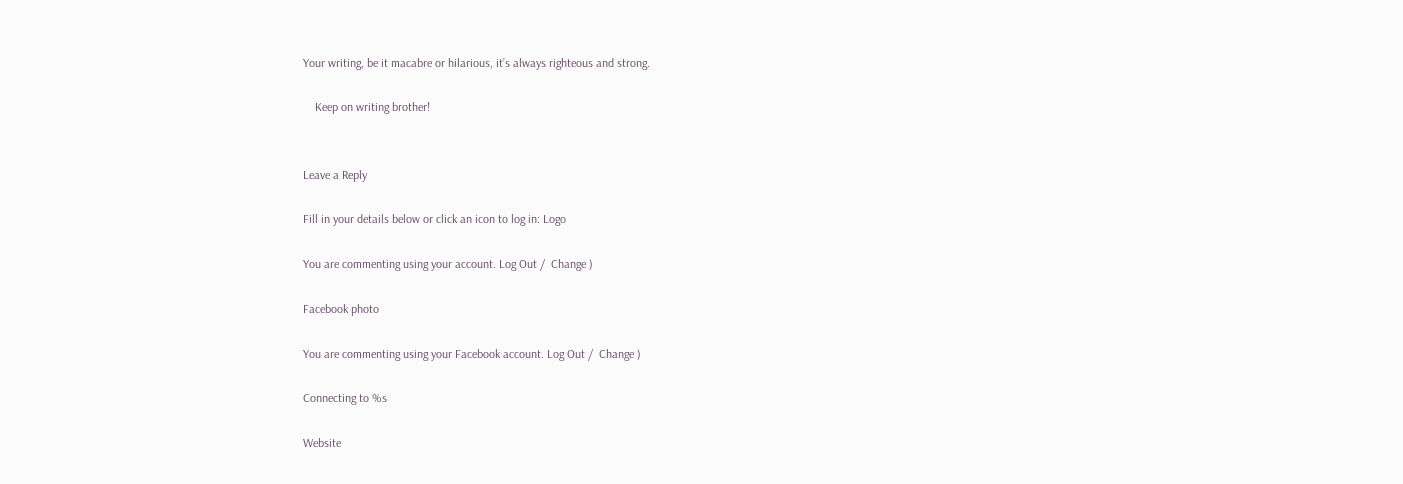Your writing, be it macabre or hilarious, it’s always righteous and strong.

    Keep on writing brother!


Leave a Reply

Fill in your details below or click an icon to log in: Logo

You are commenting using your account. Log Out /  Change )

Facebook photo

You are commenting using your Facebook account. Log Out /  Change )

Connecting to %s

Website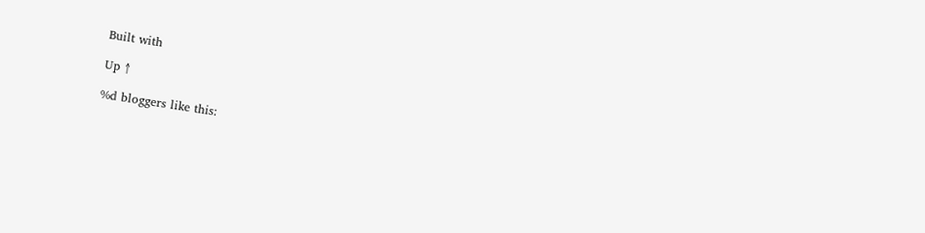Built with

Up ↑

%d bloggers like this: